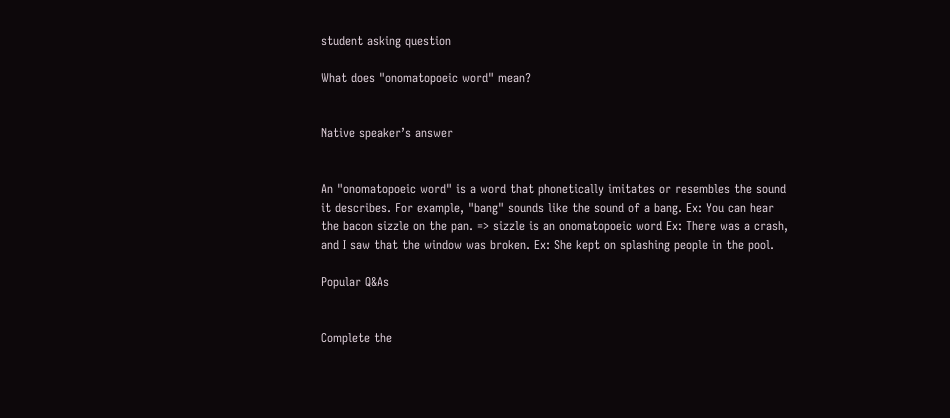student asking question

What does "onomatopoeic word" mean?


Native speaker’s answer


An "onomatopoeic word" is a word that phonetically imitates or resembles the sound it describes. For example, "bang" sounds like the sound of a bang. Ex: You can hear the bacon sizzle on the pan. => sizzle is an onomatopoeic word Ex: There was a crash, and I saw that the window was broken. Ex: She kept on splashing people in the pool.

Popular Q&As


Complete the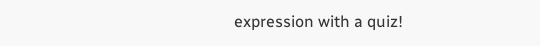expression with a quiz!